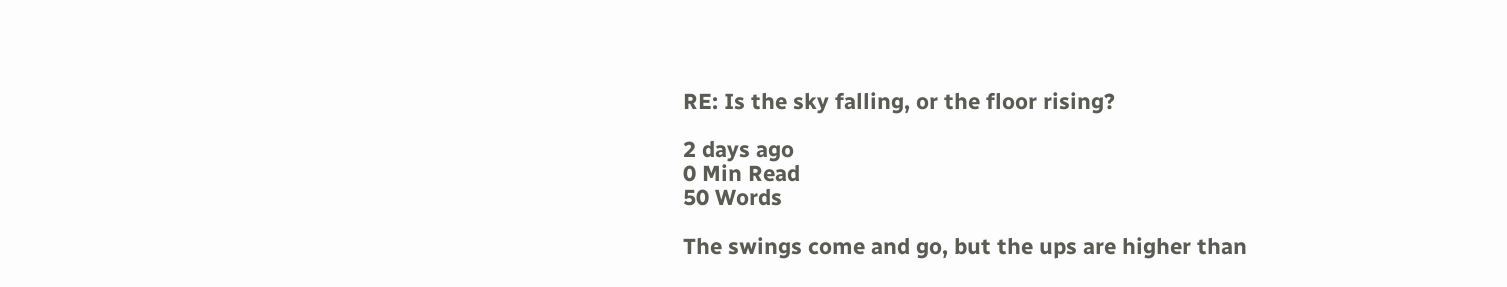RE: Is the sky falling, or the floor rising?

2 days ago
0 Min Read
50 Words

The swings come and go, but the ups are higher than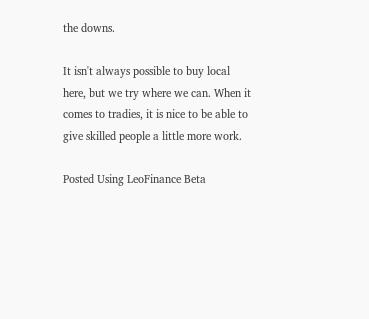the downs.

It isn't always possible to buy local here, but we try where we can. When it comes to tradies, it is nice to be able to give skilled people a little more work.

Posted Using LeoFinance Beta